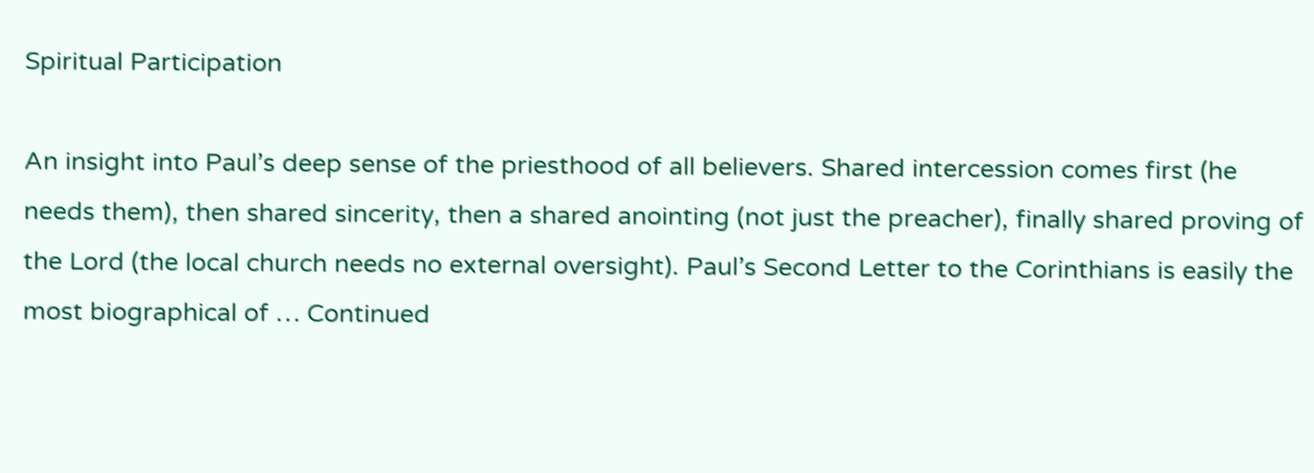Spiritual Participation

An insight into Paul’s deep sense of the priesthood of all believers. Shared intercession comes first (he needs them), then shared sincerity, then a shared anointing (not just the preacher), finally shared proving of the Lord (the local church needs no external oversight). Paul’s Second Letter to the Corinthians is easily the most biographical of … Continued